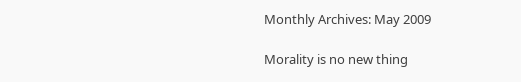Monthly Archives: May 2009

Morality is no new thing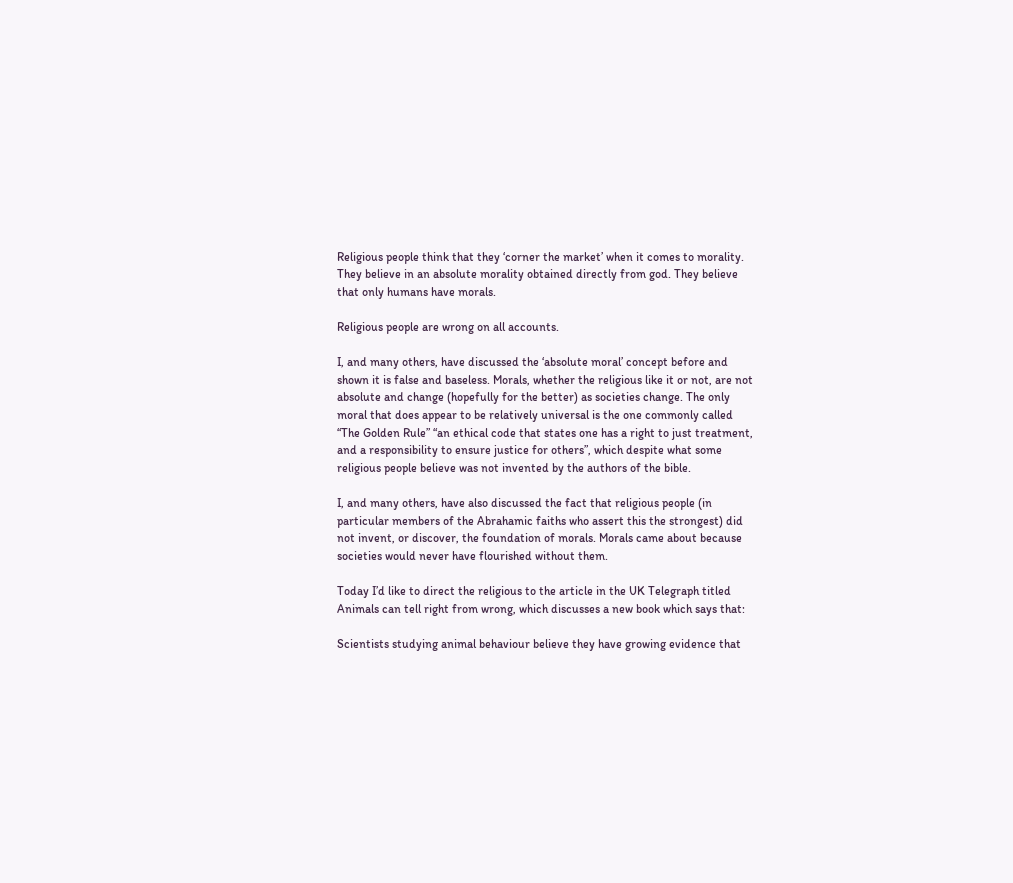Religious people think that they ‘corner the market’ when it comes to morality. They believe in an absolute morality obtained directly from god. They believe that only humans have morals.

Religious people are wrong on all accounts.

I, and many others, have discussed the ‘absolute moral’ concept before and shown it is false and baseless. Morals, whether the religious like it or not, are not absolute and change (hopefully for the better) as societies change. The only moral that does appear to be relatively universal is the one commonly called “The Golden Rule” “an ethical code that states one has a right to just treatment, and a responsibility to ensure justice for others”, which despite what some religious people believe was not invented by the authors of the bible.

I, and many others, have also discussed the fact that religious people (in particular members of the Abrahamic faiths who assert this the strongest) did not invent, or discover, the foundation of morals. Morals came about because societies would never have flourished without them.

Today I’d like to direct the religious to the article in the UK Telegraph titled Animals can tell right from wrong, which discusses a new book which says that:

Scientists studying animal behaviour believe they have growing evidence that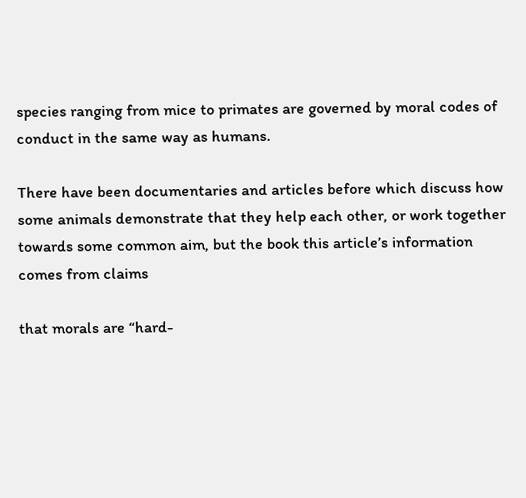species ranging from mice to primates are governed by moral codes of conduct in the same way as humans.

There have been documentaries and articles before which discuss how some animals demonstrate that they help each other, or work together towards some common aim, but the book this article’s information comes from claims

that morals are “hard-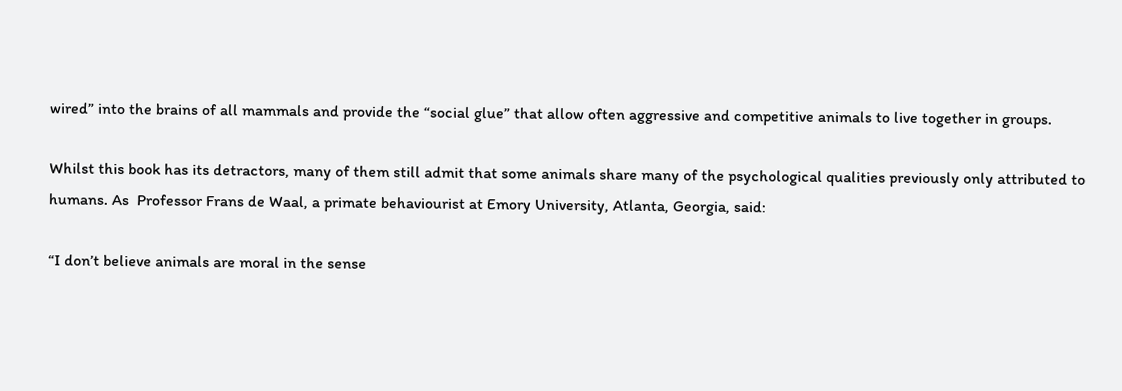wired” into the brains of all mammals and provide the “social glue” that allow often aggressive and competitive animals to live together in groups.

Whilst this book has its detractors, many of them still admit that some animals share many of the psychological qualities previously only attributed to humans. As  Professor Frans de Waal, a primate behaviourist at Emory University, Atlanta, Georgia, said:

“I don’t believe animals are moral in the sense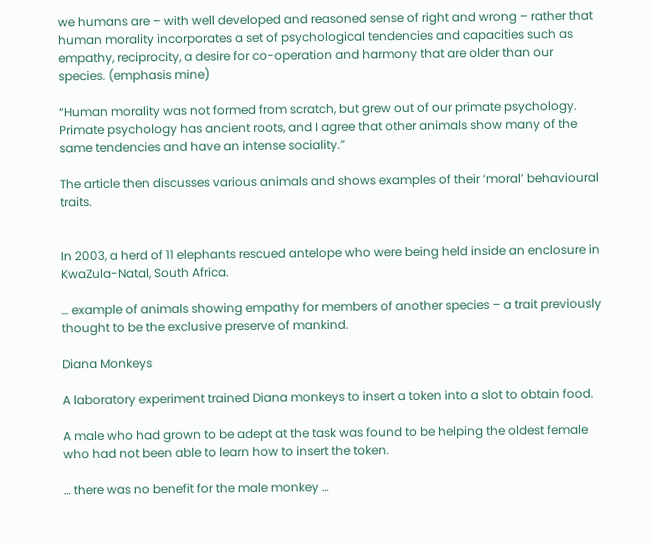we humans are – with well developed and reasoned sense of right and wrong – rather that human morality incorporates a set of psychological tendencies and capacities such as empathy, reciprocity, a desire for co-operation and harmony that are older than our species. (emphasis mine)

“Human morality was not formed from scratch, but grew out of our primate psychology. Primate psychology has ancient roots, and I agree that other animals show many of the same tendencies and have an intense sociality.”

The article then discusses various animals and shows examples of their ‘moral’ behavioural traits.


In 2003, a herd of 11 elephants rescued antelope who were being held inside an enclosure in KwaZula-Natal, South Africa.

… example of animals showing empathy for members of another species – a trait previously thought to be the exclusive preserve of mankind.

Diana Monkeys

A laboratory experiment trained Diana monkeys to insert a token into a slot to obtain food.

A male who had grown to be adept at the task was found to be helping the oldest female who had not been able to learn how to insert the token.

… there was no benefit for the male monkey …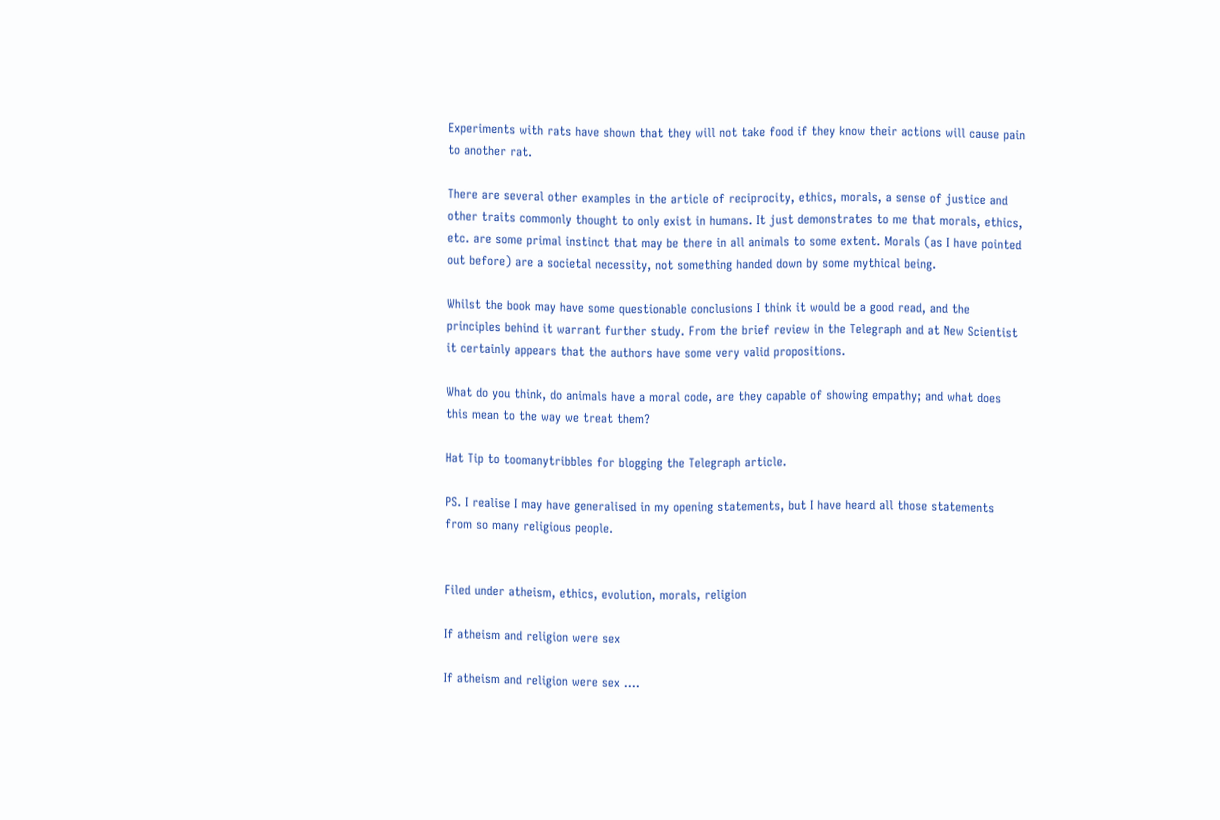Experiments with rats have shown that they will not take food if they know their actions will cause pain to another rat.

There are several other examples in the article of reciprocity, ethics, morals, a sense of justice and other traits commonly thought to only exist in humans. It just demonstrates to me that morals, ethics, etc. are some primal instinct that may be there in all animals to some extent. Morals (as I have pointed out before) are a societal necessity, not something handed down by some mythical being.

Whilst the book may have some questionable conclusions I think it would be a good read, and the principles behind it warrant further study. From the brief review in the Telegraph and at New Scientist it certainly appears that the authors have some very valid propositions.

What do you think, do animals have a moral code, are they capable of showing empathy; and what does this mean to the way we treat them?

Hat Tip to toomanytribbles for blogging the Telegraph article.

PS. I realise I may have generalised in my opening statements, but I have heard all those statements from so many religious people.


Filed under atheism, ethics, evolution, morals, religion

If atheism and religion were sex

If atheism and religion were sex ….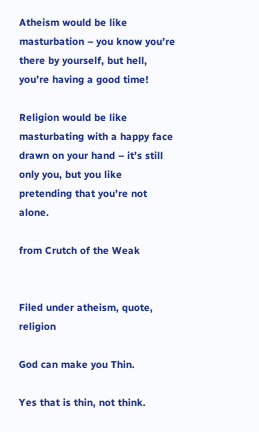Atheism would be like masturbation – you know you’re there by yourself, but hell, you’re having a good time!

Religion would be like masturbating with a happy face drawn on your hand – it’s still only you, but you like pretending that you’re not alone.

from Crutch of the Weak


Filed under atheism, quote, religion

God can make you Thin.

Yes that is thin, not think.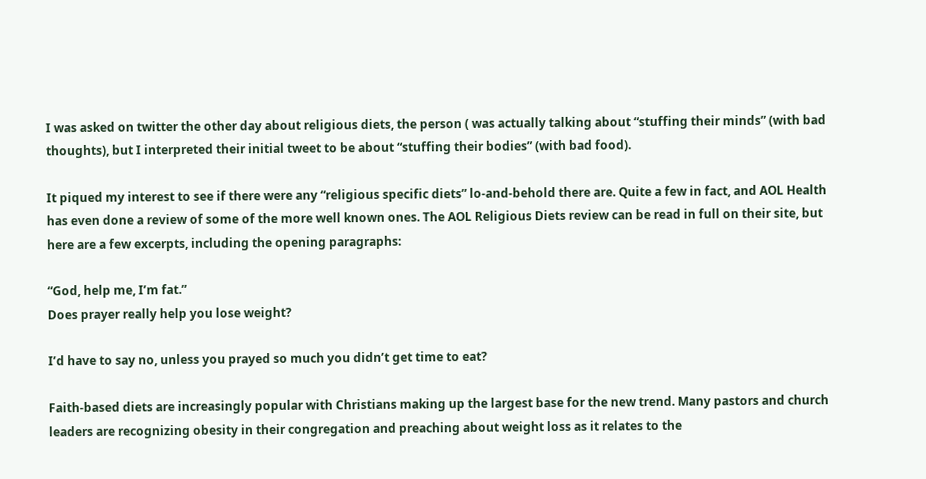I was asked on twitter the other day about religious diets, the person ( was actually talking about “stuffing their minds” (with bad thoughts), but I interpreted their initial tweet to be about “stuffing their bodies” (with bad food).

It piqued my interest to see if there were any “religious specific diets” lo-and-behold there are. Quite a few in fact, and AOL Health has even done a review of some of the more well known ones. The AOL Religious Diets review can be read in full on their site, but here are a few excerpts, including the opening paragraphs:

“God, help me, I’m fat.”
Does prayer really help you lose weight?

I’d have to say no, unless you prayed so much you didn’t get time to eat?

Faith-based diets are increasingly popular with Christians making up the largest base for the new trend. Many pastors and church leaders are recognizing obesity in their congregation and preaching about weight loss as it relates to the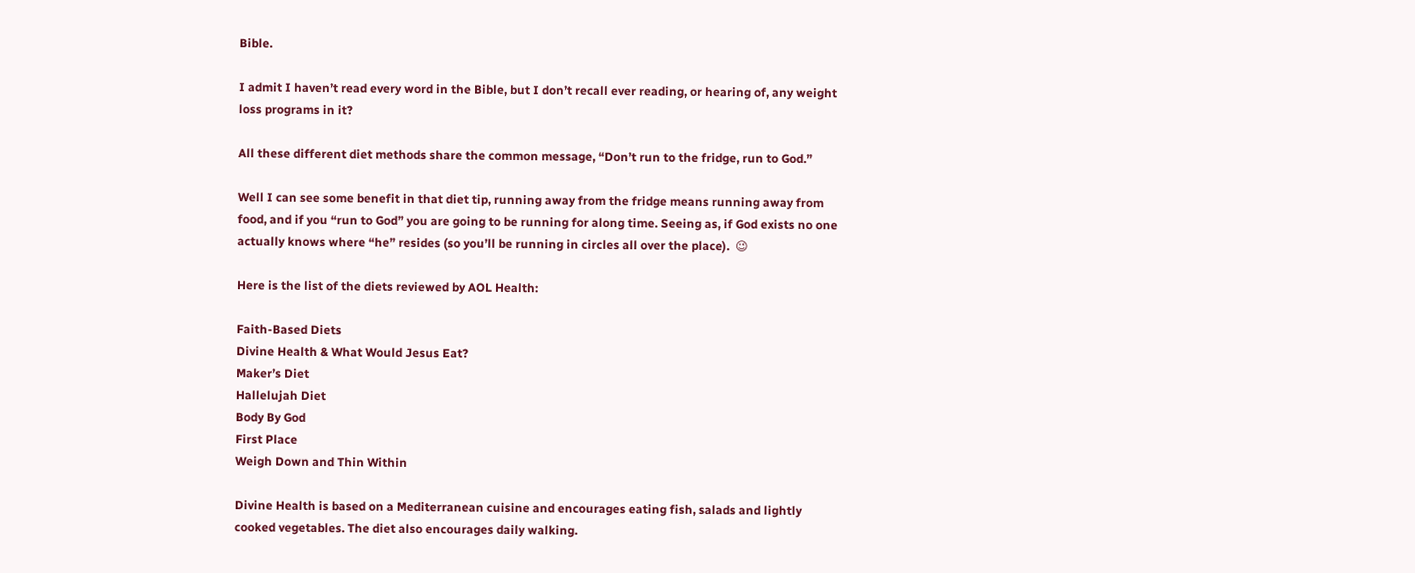Bible.

I admit I haven’t read every word in the Bible, but I don’t recall ever reading, or hearing of, any weight loss programs in it?

All these different diet methods share the common message, “Don’t run to the fridge, run to God.”

Well I can see some benefit in that diet tip, running away from the fridge means running away from food, and if you “run to God” you are going to be running for along time. Seeing as, if God exists no one actually knows where “he” resides (so you’ll be running in circles all over the place).  😉

Here is the list of the diets reviewed by AOL Health:

Faith-Based Diets
Divine Health & What Would Jesus Eat?
Maker’s Diet
Hallelujah Diet
Body By God
First Place
Weigh Down and Thin Within

Divine Health is based on a Mediterranean cuisine and encourages eating fish, salads and lightly cooked vegetables. The diet also encourages daily walking.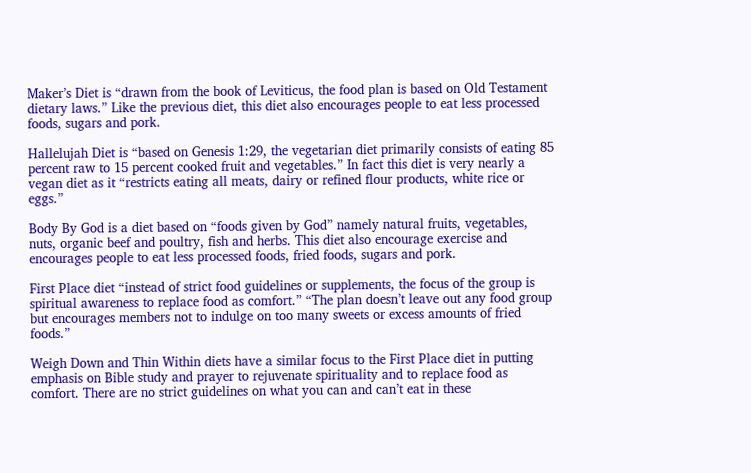Maker’s Diet is “drawn from the book of Leviticus, the food plan is based on Old Testament dietary laws.” Like the previous diet, this diet also encourages people to eat less processed foods, sugars and pork.

Hallelujah Diet is “based on Genesis 1:29, the vegetarian diet primarily consists of eating 85 percent raw to 15 percent cooked fruit and vegetables.” In fact this diet is very nearly a vegan diet as it “restricts eating all meats, dairy or refined flour products, white rice or eggs.”

Body By God is a diet based on “foods given by God” namely natural fruits, vegetables, nuts, organic beef and poultry, fish and herbs. This diet also encourage exercise and encourages people to eat less processed foods, fried foods, sugars and pork.

First Place diet “instead of strict food guidelines or supplements, the focus of the group is spiritual awareness to replace food as comfort.” “The plan doesn’t leave out any food group but encourages members not to indulge on too many sweets or excess amounts of fried foods.”

Weigh Down and Thin Within diets have a similar focus to the First Place diet in putting emphasis on Bible study and prayer to rejuvenate spirituality and to replace food as comfort. There are no strict guidelines on what you can and can’t eat in these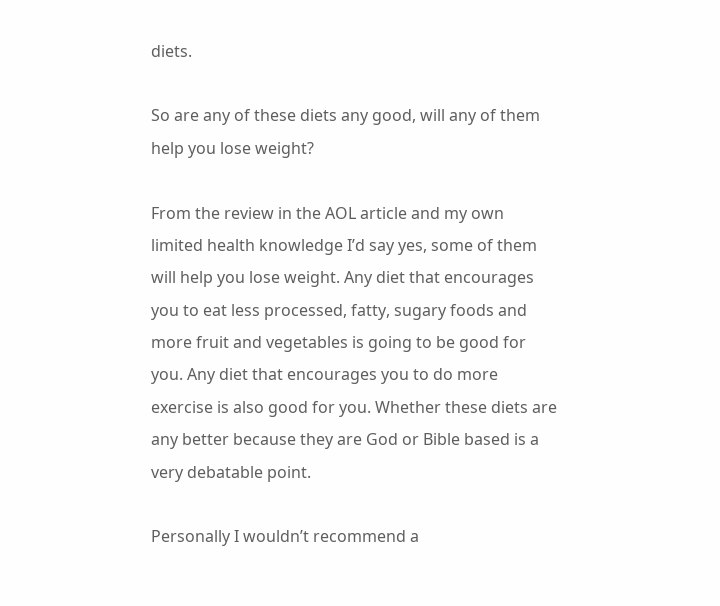diets.

So are any of these diets any good, will any of them help you lose weight?

From the review in the AOL article and my own limited health knowledge I’d say yes, some of them will help you lose weight. Any diet that encourages you to eat less processed, fatty, sugary foods and more fruit and vegetables is going to be good for you. Any diet that encourages you to do more exercise is also good for you. Whether these diets are any better because they are God or Bible based is a very debatable point.

Personally I wouldn’t recommend a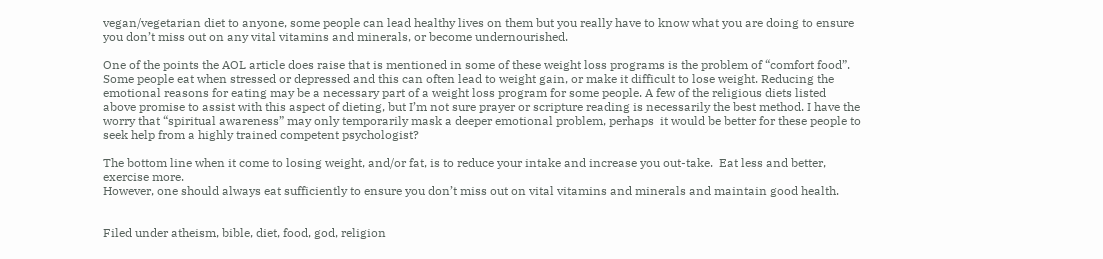vegan/vegetarian diet to anyone, some people can lead healthy lives on them but you really have to know what you are doing to ensure you don’t miss out on any vital vitamins and minerals, or become undernourished.

One of the points the AOL article does raise that is mentioned in some of these weight loss programs is the problem of “comfort food”. Some people eat when stressed or depressed and this can often lead to weight gain, or make it difficult to lose weight. Reducing the emotional reasons for eating may be a necessary part of a weight loss program for some people. A few of the religious diets listed above promise to assist with this aspect of dieting, but I’m not sure prayer or scripture reading is necessarily the best method. I have the worry that “spiritual awareness” may only temporarily mask a deeper emotional problem, perhaps  it would be better for these people to seek help from a highly trained competent psychologist?

The bottom line when it come to losing weight, and/or fat, is to reduce your intake and increase you out-take.  Eat less and better, exercise more.
However, one should always eat sufficiently to ensure you don’t miss out on vital vitamins and minerals and maintain good health.


Filed under atheism, bible, diet, food, god, religion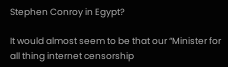Stephen Conroy in Egypt?

It would almost seem to be that our “Minister for all thing internet censorship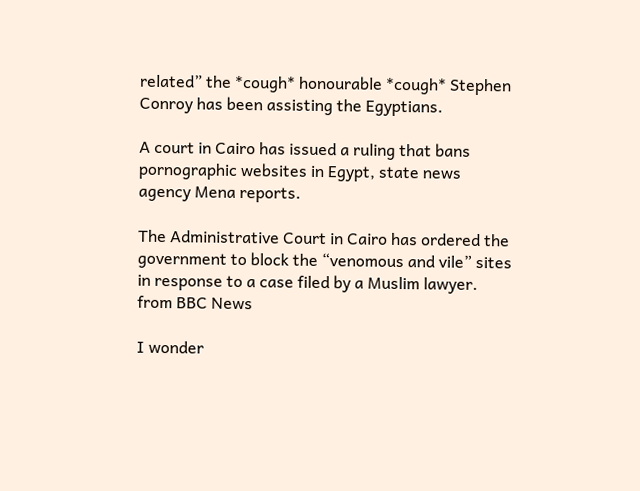related” the *cough* honourable *cough* Stephen Conroy has been assisting the Egyptians.

A court in Cairo has issued a ruling that bans pornographic websites in Egypt, state news agency Mena reports.

The Administrative Court in Cairo has ordered the government to block the “venomous and vile” sites in response to a case filed by a Muslim lawyer. from BBC News

I wonder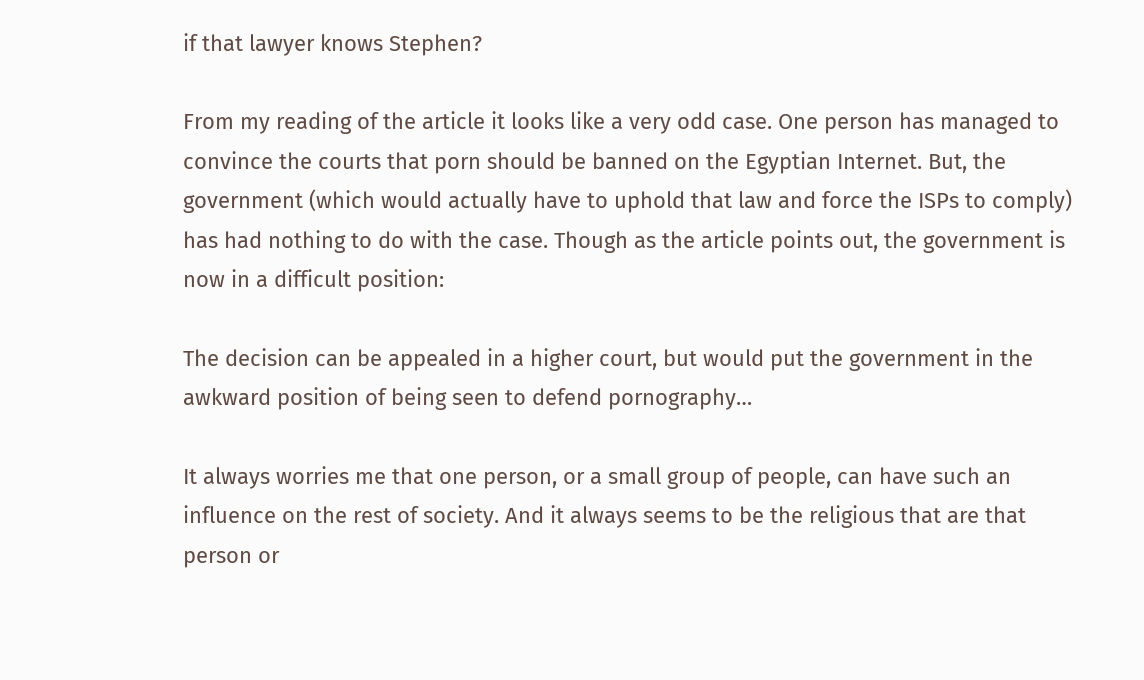if that lawyer knows Stephen?

From my reading of the article it looks like a very odd case. One person has managed to convince the courts that porn should be banned on the Egyptian Internet. But, the government (which would actually have to uphold that law and force the ISPs to comply) has had nothing to do with the case. Though as the article points out, the government is now in a difficult position:

The decision can be appealed in a higher court, but would put the government in the awkward position of being seen to defend pornography…

It always worries me that one person, or a small group of people, can have such an influence on the rest of society. And it always seems to be the religious that are that person or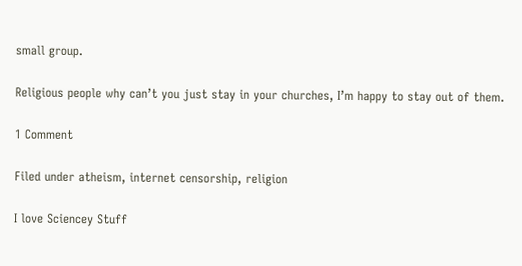small group.

Religious people why can’t you just stay in your churches, I’m happy to stay out of them.

1 Comment

Filed under atheism, internet censorship, religion

I love Sciencey Stuff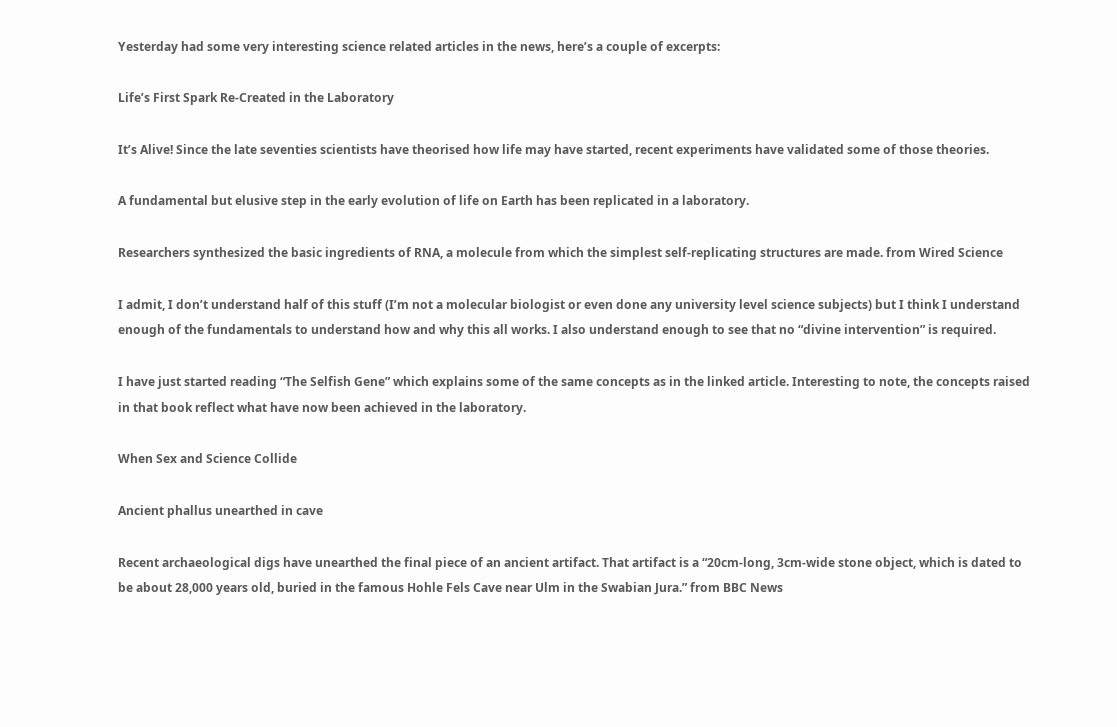Yesterday had some very interesting science related articles in the news, here’s a couple of excerpts:

Life’s First Spark Re-Created in the Laboratory

It’s Alive! Since the late seventies scientists have theorised how life may have started, recent experiments have validated some of those theories.

A fundamental but elusive step in the early evolution of life on Earth has been replicated in a laboratory.

Researchers synthesized the basic ingredients of RNA, a molecule from which the simplest self-replicating structures are made. from Wired Science

I admit, I don’t understand half of this stuff (I’m not a molecular biologist or even done any university level science subjects) but I think I understand enough of the fundamentals to understand how and why this all works. I also understand enough to see that no “divine intervention” is required.

I have just started reading “The Selfish Gene” which explains some of the same concepts as in the linked article. Interesting to note, the concepts raised in that book reflect what have now been achieved in the laboratory.

When Sex and Science Collide

Ancient phallus unearthed in cave

Recent archaeological digs have unearthed the final piece of an ancient artifact. That artifact is a “20cm-long, 3cm-wide stone object, which is dated to be about 28,000 years old, buried in the famous Hohle Fels Cave near Ulm in the Swabian Jura.” from BBC News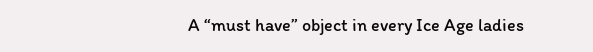A “must have” object in every Ice Age ladies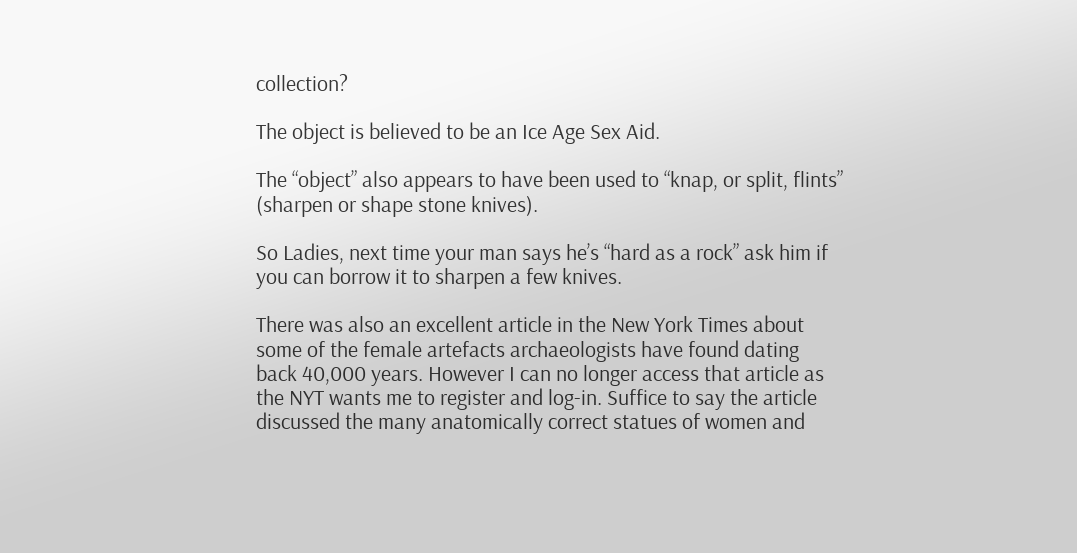collection?

The object is believed to be an Ice Age Sex Aid.

The “object” also appears to have been used to “knap, or split, flints” (sharpen or shape stone knives).

So Ladies, next time your man says he’s “hard as a rock” ask him if you can borrow it to sharpen a few knives.

There was also an excellent article in the New York Times about some of the female artefacts archaeologists have found dating back 40,000 years. However I can no longer access that article as the NYT wants me to register and log-in. Suffice to say the article discussed the many anatomically correct statues of women and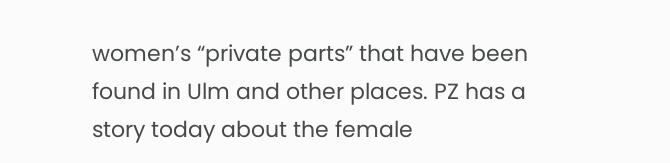women’s “private parts” that have been found in Ulm and other places. PZ has a story today about the female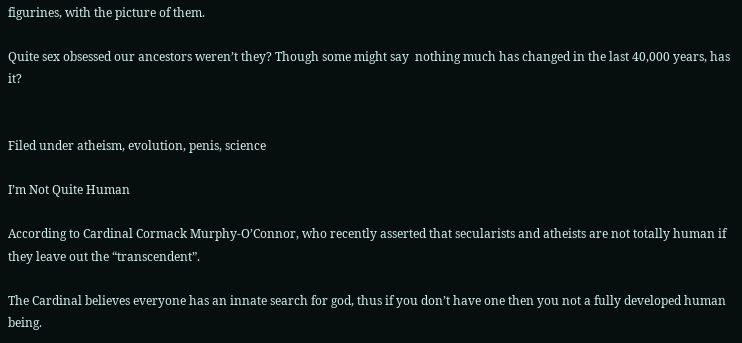figurines, with the picture of them.

Quite sex obsessed our ancestors weren’t they? Though some might say  nothing much has changed in the last 40,000 years, has it?


Filed under atheism, evolution, penis, science

I’m Not Quite Human

According to Cardinal Cormack Murphy-O’Connor, who recently asserted that secularists and atheists are not totally human if they leave out the “transcendent”.

The Cardinal believes everyone has an innate search for god, thus if you don’t have one then you not a fully developed human being.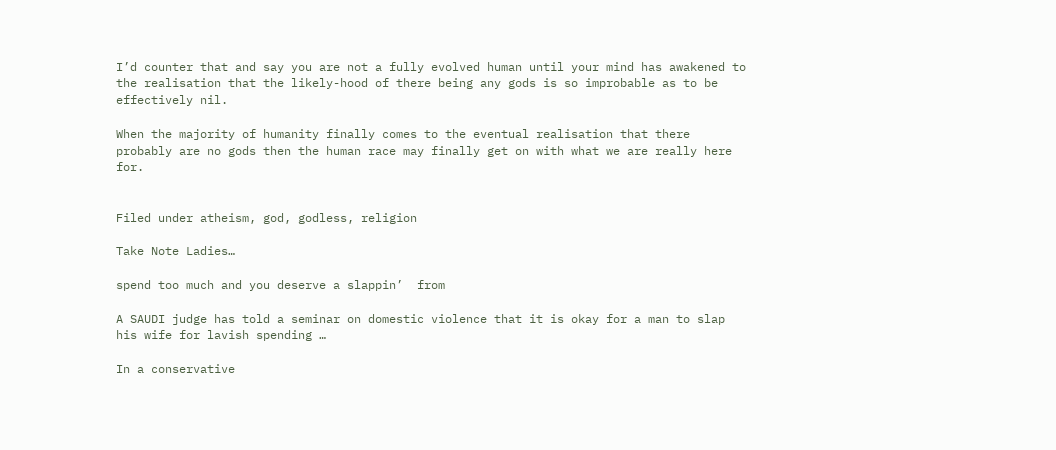I’d counter that and say you are not a fully evolved human until your mind has awakened to the realisation that the likely-hood of there being any gods is so improbable as to be effectively nil.

When the majority of humanity finally comes to the eventual realisation that there probably are no gods then the human race may finally get on with what we are really here for.


Filed under atheism, god, godless, religion

Take Note Ladies…

spend too much and you deserve a slappin’  from

A SAUDI judge has told a seminar on domestic violence that it is okay for a man to slap his wife for lavish spending …

In a conservative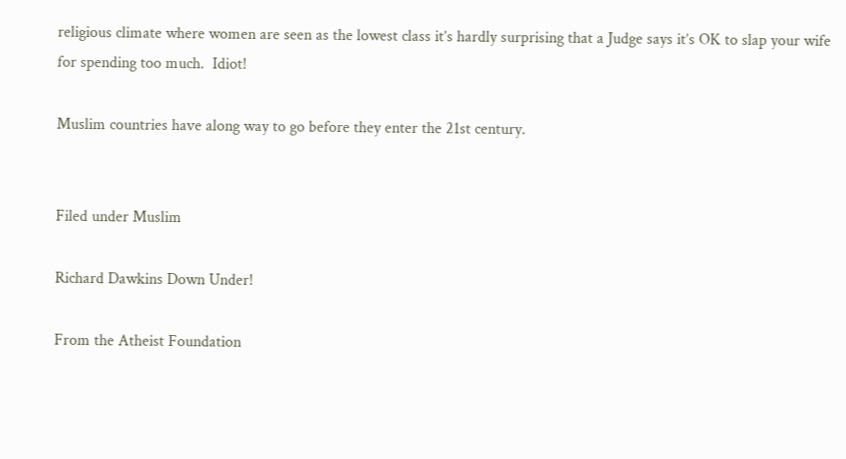religious climate where women are seen as the lowest class it’s hardly surprising that a Judge says it’s OK to slap your wife for spending too much.  Idiot!

Muslim countries have along way to go before they enter the 21st century.


Filed under Muslim

Richard Dawkins Down Under!

From the Atheist Foundation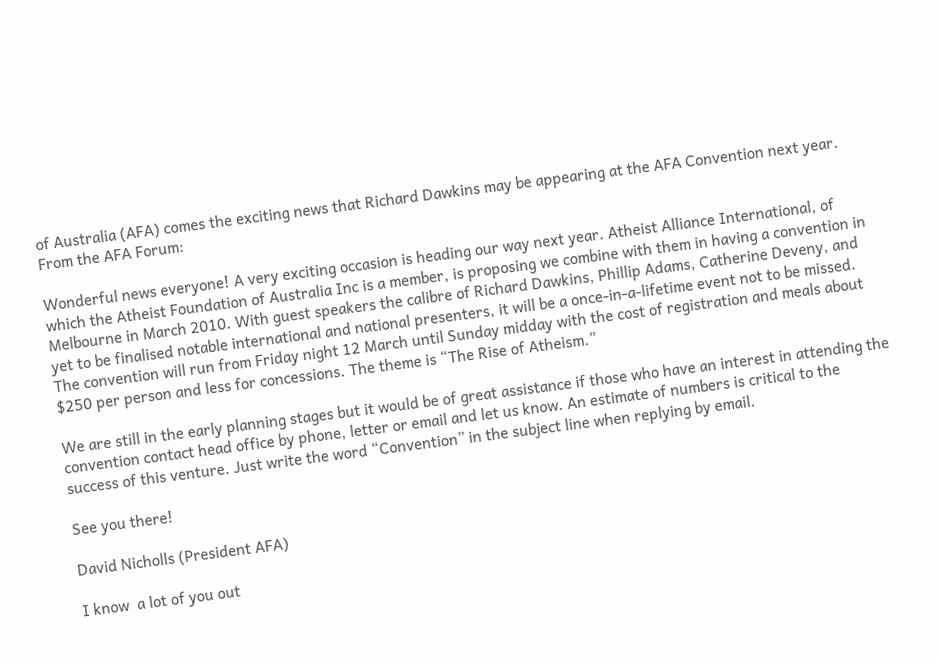of Australia (AFA) comes the exciting news that Richard Dawkins may be appearing at the AFA Convention next year. From the AFA Forum:

Wonderful news everyone! A very exciting occasion is heading our way next year. Atheist Alliance International, of which the Atheist Foundation of Australia Inc is a member, is proposing we combine with them in having a convention in Melbourne in March 2010. With guest speakers the calibre of Richard Dawkins, Phillip Adams, Catherine Deveny, and yet to be finalised notable international and national presenters, it will be a once-in-a-lifetime event not to be missed. The convention will run from Friday night 12 March until Sunday midday with the cost of registration and meals about $250 per person and less for concessions. The theme is “The Rise of Atheism.”

We are still in the early planning stages but it would be of great assistance if those who have an interest in attending the convention contact head office by phone, letter or email and let us know. An estimate of numbers is critical to the success of this venture. Just write the word “Convention” in the subject line when replying by email.

See you there!

David Nicholls (President AFA)

I know  a lot of you out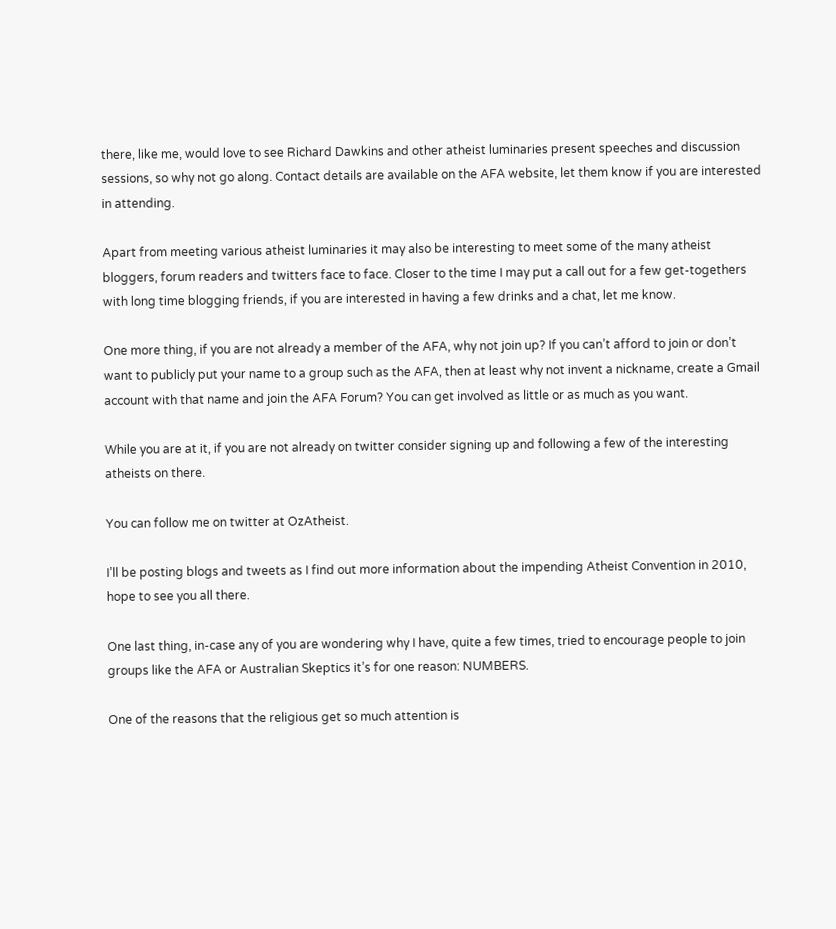there, like me, would love to see Richard Dawkins and other atheist luminaries present speeches and discussion sessions, so why not go along. Contact details are available on the AFA website, let them know if you are interested in attending.

Apart from meeting various atheist luminaries it may also be interesting to meet some of the many atheist bloggers, forum readers and twitters face to face. Closer to the time I may put a call out for a few get-togethers with long time blogging friends, if you are interested in having a few drinks and a chat, let me know.

One more thing, if you are not already a member of the AFA, why not join up? If you can’t afford to join or don’t want to publicly put your name to a group such as the AFA, then at least why not invent a nickname, create a Gmail account with that name and join the AFA Forum? You can get involved as little or as much as you want.

While you are at it, if you are not already on twitter consider signing up and following a few of the interesting atheists on there.

You can follow me on twitter at OzAtheist.

I’ll be posting blogs and tweets as I find out more information about the impending Atheist Convention in 2010, hope to see you all there.

One last thing, in-case any of you are wondering why I have, quite a few times, tried to encourage people to join groups like the AFA or Australian Skeptics it’s for one reason: NUMBERS.

One of the reasons that the religious get so much attention is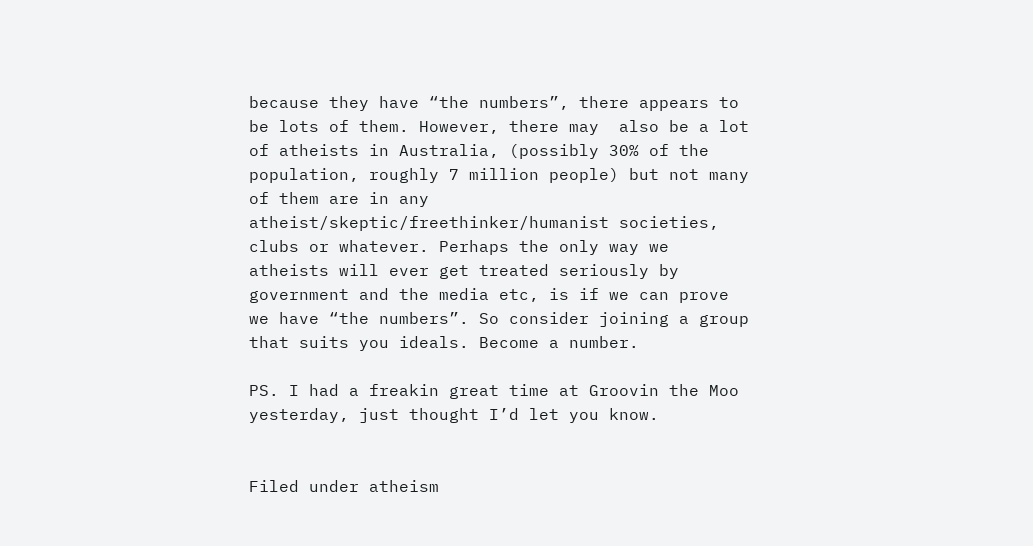because they have “the numbers”, there appears to be lots of them. However, there may  also be a lot of atheists in Australia, (possibly 30% of the population, roughly 7 million people) but not many of them are in any atheist/skeptic/freethinker/humanist societies, clubs or whatever. Perhaps the only way we atheists will ever get treated seriously by government and the media etc, is if we can prove we have “the numbers”. So consider joining a group that suits you ideals. Become a number.

PS. I had a freakin great time at Groovin the Moo yesterday, just thought I’d let you know.


Filed under atheism